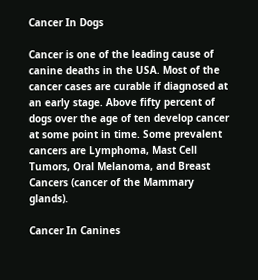Cancer In Dogs

Cancer is one of the leading cause of canine deaths in the USA. Most of the cancer cases are curable if diagnosed at an early stage. Above fifty percent of dogs over the age of ten develop cancer at some point in time. Some prevalent cancers are Lymphoma, Mast Cell Tumors, Oral Melanoma, and Breast Cancers (cancer of the Mammary glands).

Cancer In Canines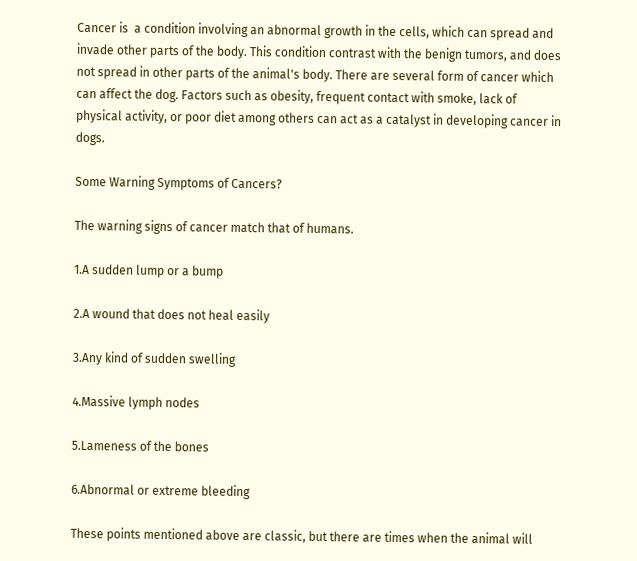Cancer is  a condition involving an abnormal growth in the cells, which can spread and invade other parts of the body. This condition contrast with the benign tumors, and does not spread in other parts of the animal's body. There are several form of cancer which can affect the dog. Factors such as obesity, frequent contact with smoke, lack of physical activity, or poor diet among others can act as a catalyst in developing cancer in dogs.

Some Warning Symptoms of Cancers?

The warning signs of cancer match that of humans.

1.A sudden lump or a bump

2.A wound that does not heal easily

3.Any kind of sudden swelling

4.Massive lymph nodes

5.Lameness of the bones

6.Abnormal or extreme bleeding

These points mentioned above are classic, but there are times when the animal will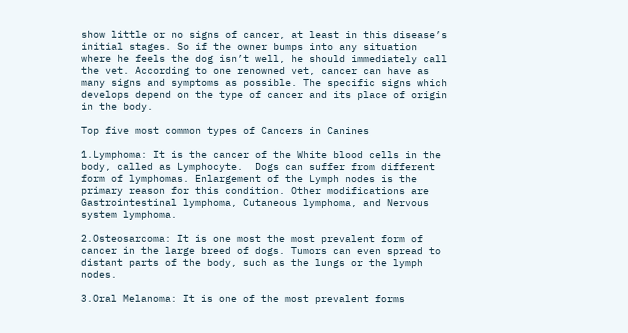show little or no signs of cancer, at least in this disease’s initial stages. So if the owner bumps into any situation where he feels the dog isn’t well, he should immediately call the vet. According to one renowned vet, cancer can have as many signs and symptoms as possible. The specific signs which develops depend on the type of cancer and its place of origin in the body.

Top five most common types of Cancers in Canines

1.Lymphoma: It is the cancer of the White blood cells in the body, called as Lymphocyte.  Dogs can suffer from different form of lymphomas. Enlargement of the Lymph nodes is the primary reason for this condition. Other modifications are Gastrointestinal lymphoma, Cutaneous lymphoma, and Nervous system lymphoma.

2.Osteosarcoma: It is one most the most prevalent form of cancer in the large breed of dogs. Tumors can even spread to distant parts of the body, such as the lungs or the lymph nodes.

3.Oral Melanoma: It is one of the most prevalent forms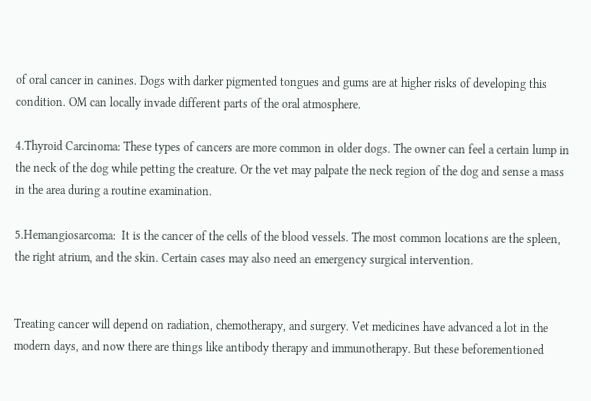of oral cancer in canines. Dogs with darker pigmented tongues and gums are at higher risks of developing this condition. OM can locally invade different parts of the oral atmosphere.

4.Thyroid Carcinoma: These types of cancers are more common in older dogs. The owner can feel a certain lump in the neck of the dog while petting the creature. Or the vet may palpate the neck region of the dog and sense a mass in the area during a routine examination.

5.Hemangiosarcoma:  It is the cancer of the cells of the blood vessels. The most common locations are the spleen, the right atrium, and the skin. Certain cases may also need an emergency surgical intervention.


Treating cancer will depend on radiation, chemotherapy, and surgery. Vet medicines have advanced a lot in the modern days, and now there are things like antibody therapy and immunotherapy. But these beforementioned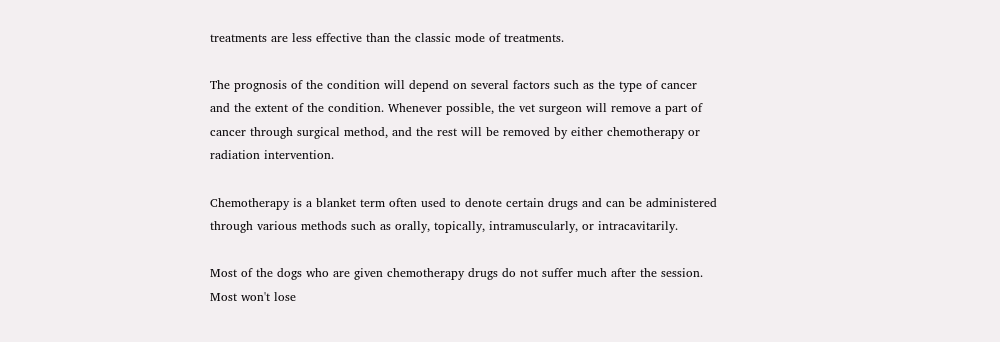treatments are less effective than the classic mode of treatments.

The prognosis of the condition will depend on several factors such as the type of cancer and the extent of the condition. Whenever possible, the vet surgeon will remove a part of cancer through surgical method, and the rest will be removed by either chemotherapy or radiation intervention.

Chemotherapy is a blanket term often used to denote certain drugs and can be administered through various methods such as orally, topically, intramuscularly, or intracavitarily.

Most of the dogs who are given chemotherapy drugs do not suffer much after the session. Most won't lose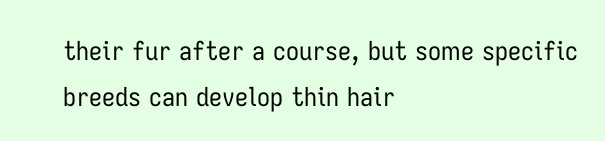their fur after a course, but some specific breeds can develop thin hair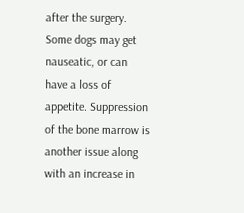after the surgery. Some dogs may get nauseatic, or can have a loss of appetite. Suppression of the bone marrow is another issue along with an increase in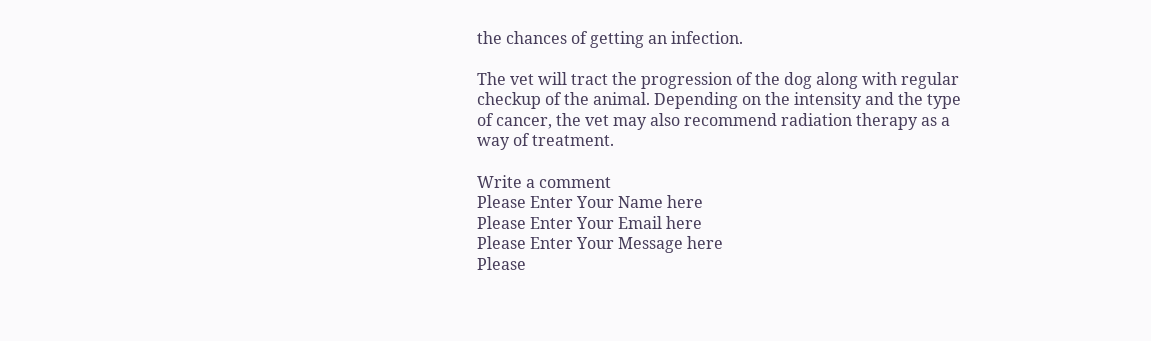the chances of getting an infection.

The vet will tract the progression of the dog along with regular checkup of the animal. Depending on the intensity and the type of cancer, the vet may also recommend radiation therapy as a way of treatment.

Write a comment
Please Enter Your Name here
Please Enter Your Email here
Please Enter Your Message here
Please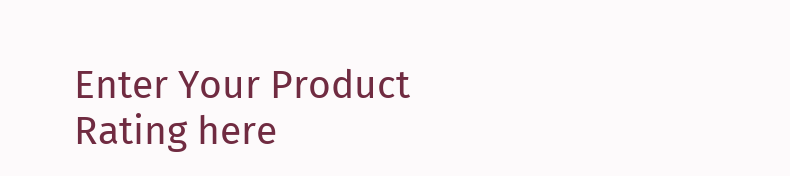Enter Your Product Rating here